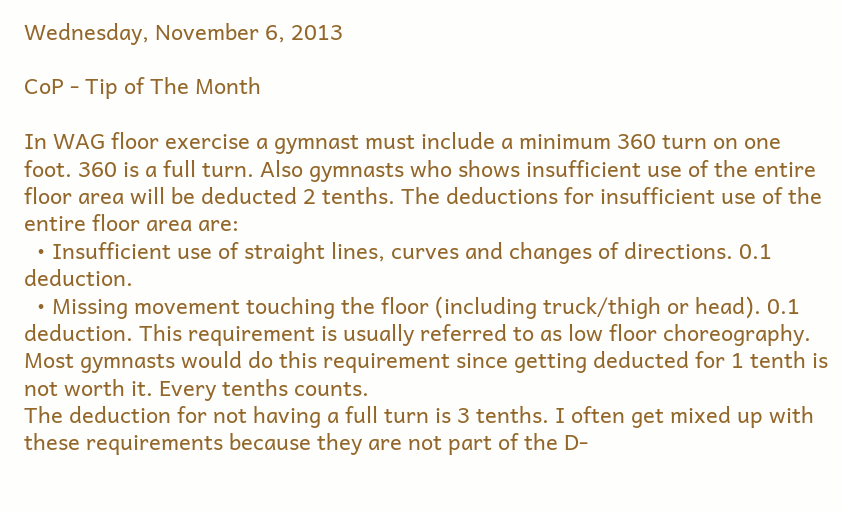Wednesday, November 6, 2013

CoP - Tip of The Month

In WAG floor exercise a gymnast must include a minimum 360 turn on one foot. 360 is a full turn. Also gymnasts who shows insufficient use of the entire floor area will be deducted 2 tenths. The deductions for insufficient use of the entire floor area are:
  • Insufficient use of straight lines, curves and changes of directions. 0.1 deduction.
  • Missing movement touching the floor (including truck/thigh or head). 0.1 deduction. This requirement is usually referred to as low floor choreography. Most gymnasts would do this requirement since getting deducted for 1 tenth is not worth it. Every tenths counts.
The deduction for not having a full turn is 3 tenths. I often get mixed up with these requirements because they are not part of the D-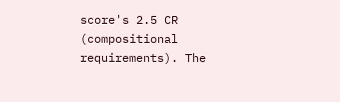score's 2.5 CR (compositional requirements). The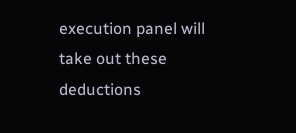execution panel will take out these deductions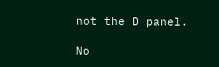not the D panel.

No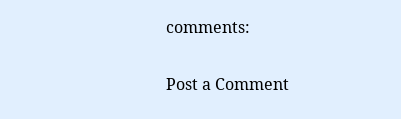comments:

Post a Comment